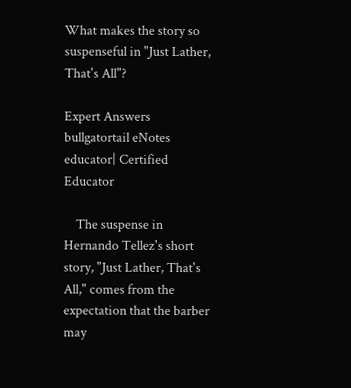What makes the story so suspenseful in "Just Lather, That's All"?

Expert Answers
bullgatortail eNotes educator| Certified Educator

    The suspense in Hernando Tellez's short story, "Just Lather, That's All," comes from the expectation that the barber may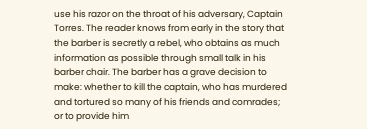use his razor on the throat of his adversary, Captain Torres. The reader knows from early in the story that the barber is secretly a rebel, who obtains as much information as possible through small talk in his barber chair. The barber has a grave decision to make: whether to kill the captain, who has murdered and tortured so many of his friends and comrades; or to provide him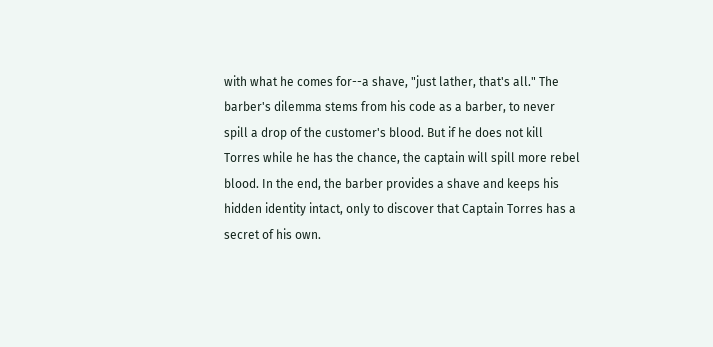with what he comes for--a shave, "just lather, that's all." The barber's dilemma stems from his code as a barber, to never spill a drop of the customer's blood. But if he does not kill Torres while he has the chance, the captain will spill more rebel blood. In the end, the barber provides a shave and keeps his hidden identity intact, only to discover that Captain Torres has a secret of his own.